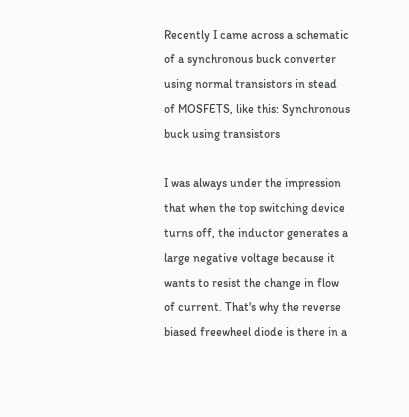Recently I came across a schematic of a synchronous buck converter using normal transistors in stead of MOSFETS, like this: Synchronous buck using transistors

I was always under the impression that when the top switching device turns off, the inductor generates a large negative voltage because it wants to resist the change in flow of current. That's why the reverse biased freewheel diode is there in a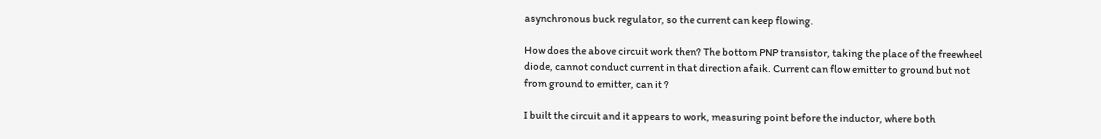asynchronous buck regulator, so the current can keep flowing.

How does the above circuit work then? The bottom PNP transistor, taking the place of the freewheel diode, cannot conduct current in that direction afaik. Current can flow emitter to ground but not from ground to emitter, can it ?

I built the circuit and it appears to work, measuring point before the inductor, where both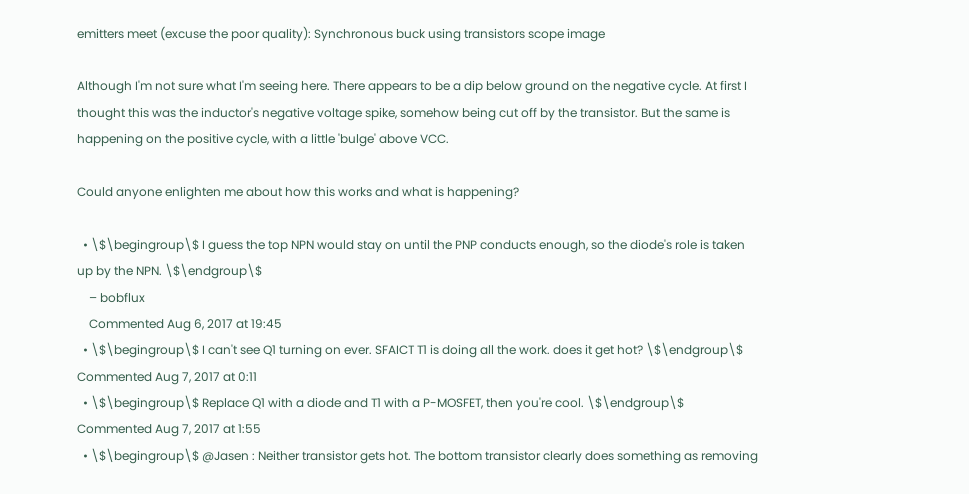emitters meet (excuse the poor quality): Synchronous buck using transistors scope image

Although I'm not sure what I'm seeing here. There appears to be a dip below ground on the negative cycle. At first I thought this was the inductor's negative voltage spike, somehow being cut off by the transistor. But the same is happening on the positive cycle, with a little 'bulge' above VCC.

Could anyone enlighten me about how this works and what is happening?

  • \$\begingroup\$ I guess the top NPN would stay on until the PNP conducts enough, so the diode's role is taken up by the NPN. \$\endgroup\$
    – bobflux
    Commented Aug 6, 2017 at 19:45
  • \$\begingroup\$ I can't see Q1 turning on ever. SFAICT T1 is doing all the work. does it get hot? \$\endgroup\$ Commented Aug 7, 2017 at 0:11
  • \$\begingroup\$ Replace Q1 with a diode and T1 with a P-MOSFET, then you're cool. \$\endgroup\$ Commented Aug 7, 2017 at 1:55
  • \$\begingroup\$ @Jasen : Neither transistor gets hot. The bottom transistor clearly does something as removing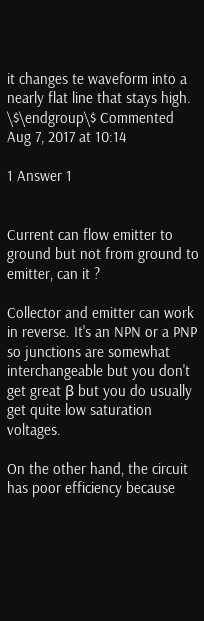it changes te waveform into a nearly flat line that stays high. \$\endgroup\$ Commented Aug 7, 2017 at 10:14

1 Answer 1


Current can flow emitter to ground but not from ground to emitter, can it ?

Collector and emitter can work in reverse. It's an NPN or a PNP so junctions are somewhat interchangeable but you don't get great β but you do usually get quite low saturation voltages.

On the other hand, the circuit has poor efficiency because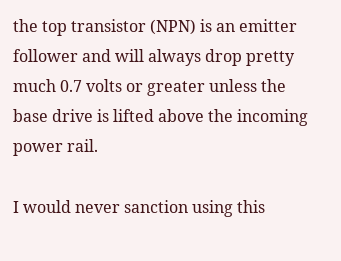the top transistor (NPN) is an emitter follower and will always drop pretty much 0.7 volts or greater unless the base drive is lifted above the incoming power rail.

I would never sanction using this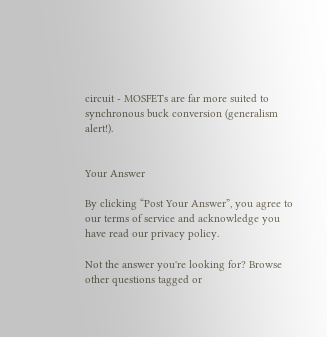circuit - MOSFETs are far more suited to synchronous buck conversion (generalism alert!).


Your Answer

By clicking “Post Your Answer”, you agree to our terms of service and acknowledge you have read our privacy policy.

Not the answer you're looking for? Browse other questions tagged or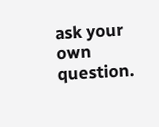ask your own question.